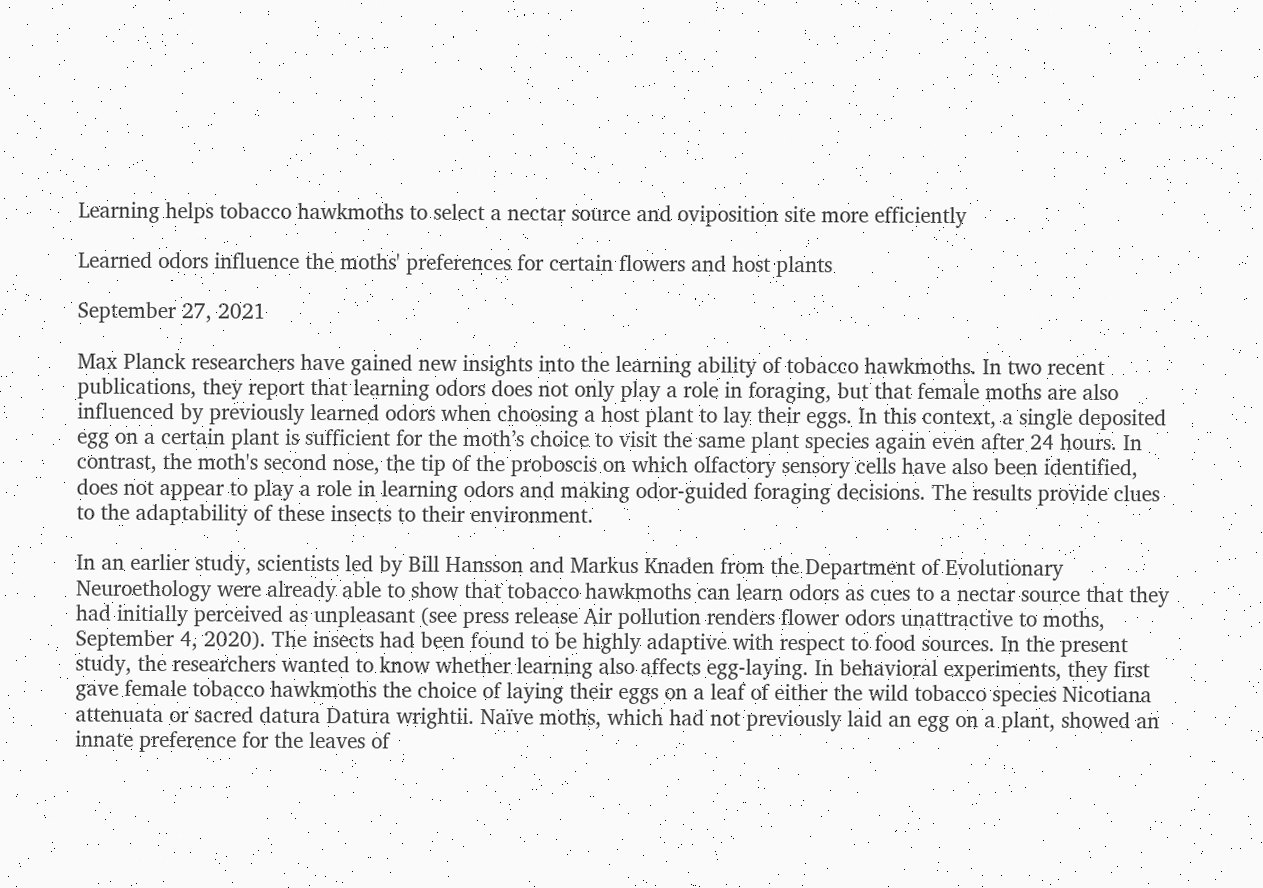Learning helps tobacco hawkmoths to select a nectar source and oviposition site more efficiently

Learned odors influence the moths' preferences for certain flowers and host plants

September 27, 2021

Max Planck researchers have gained new insights into the learning ability of tobacco hawkmoths. In two recent publications, they report that learning odors does not only play a role in foraging, but that female moths are also influenced by previously learned odors when choosing a host plant to lay their eggs. In this context, a single deposited egg on a certain plant is sufficient for the moth’s choice to visit the same plant species again even after 24 hours. In contrast, the moth's second nose, the tip of the proboscis on which olfactory sensory cells have also been identified, does not appear to play a role in learning odors and making odor-guided foraging decisions. The results provide clues to the adaptability of these insects to their environment.

In an earlier study, scientists led by Bill Hansson and Markus Knaden from the Department of Evolutionary Neuroethology were already able to show that tobacco hawkmoths can learn odors as cues to a nectar source that they had initially perceived as unpleasant (see press release Air pollution renders flower odors unattractive to moths, September 4, 2020). The insects had been found to be highly adaptive with respect to food sources. In the present study, the researchers wanted to know whether learning also affects egg-laying. In behavioral experiments, they first gave female tobacco hawkmoths the choice of laying their eggs on a leaf of either the wild tobacco species Nicotiana attenuata or sacred datura Datura wrightii. Naïve moths, which had not previously laid an egg on a plant, showed an innate preference for the leaves of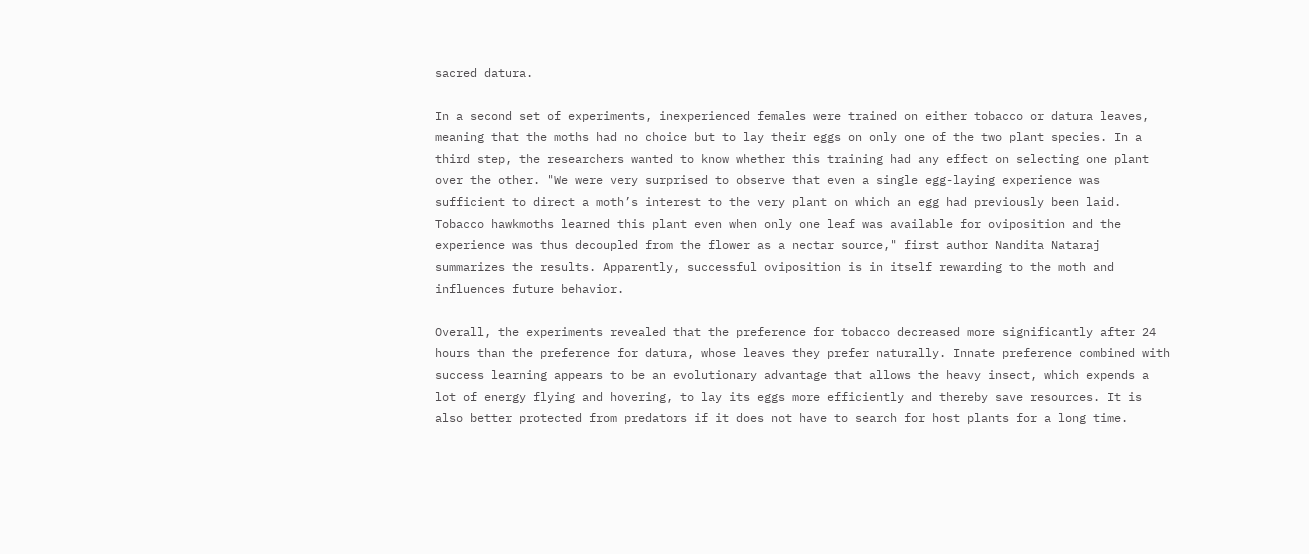sacred datura.

In a second set of experiments, inexperienced females were trained on either tobacco or datura leaves, meaning that the moths had no choice but to lay their eggs on only one of the two plant species. In a third step, the researchers wanted to know whether this training had any effect on selecting one plant over the other. "We were very surprised to observe that even a single egg-laying experience was sufficient to direct a moth’s interest to the very plant on which an egg had previously been laid. Tobacco hawkmoths learned this plant even when only one leaf was available for oviposition and the experience was thus decoupled from the flower as a nectar source," first author Nandita Nataraj summarizes the results. Apparently, successful oviposition is in itself rewarding to the moth and influences future behavior.

Overall, the experiments revealed that the preference for tobacco decreased more significantly after 24 hours than the preference for datura, whose leaves they prefer naturally. Innate preference combined with success learning appears to be an evolutionary advantage that allows the heavy insect, which expends a lot of energy flying and hovering, to lay its eggs more efficiently and thereby save resources. It is also better protected from predators if it does not have to search for host plants for a long time.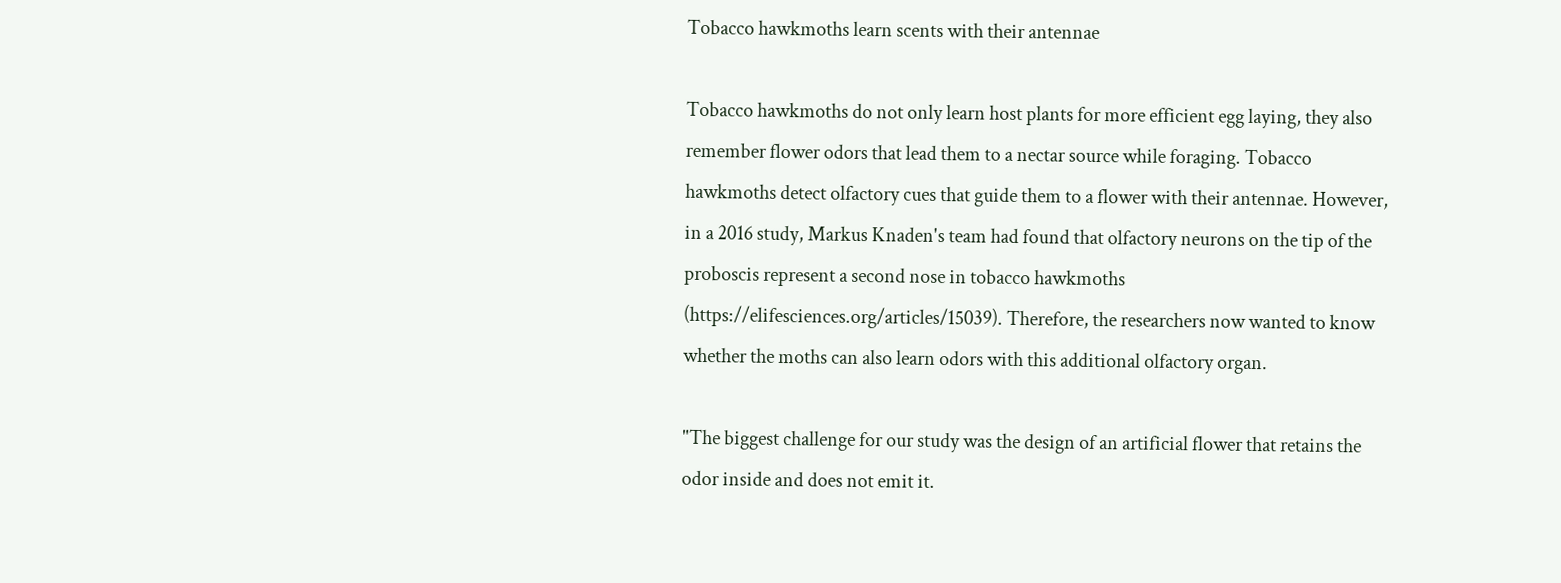Tobacco hawkmoths learn scents with their antennae

Tobacco hawkmoths do not only learn host plants for more efficient egg laying, they also remember flower odors that lead them to a nectar source while foraging. Tobacco hawkmoths detect olfactory cues that guide them to a flower with their antennae. However, in a 2016 study, Markus Knaden's team had found that olfactory neurons on the tip of the proboscis represent a second nose in tobacco hawkmoths (https://elifesciences.org/articles/15039). Therefore, the researchers now wanted to know whether the moths can also learn odors with this additional olfactory organ.

"The biggest challenge for our study was the design of an artificial flower that retains the odor inside and does not emit it.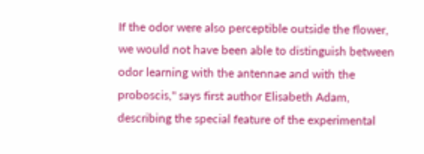If the odor were also perceptible outside the flower, we would not have been able to distinguish between odor learning with the antennae and with the proboscis," says first author Elisabeth Adam, describing the special feature of the experimental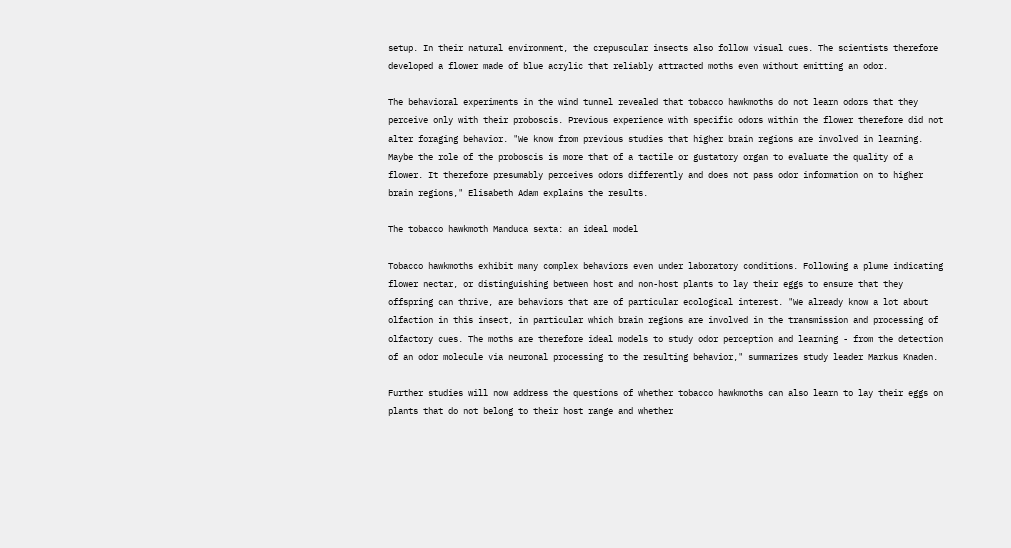setup. In their natural environment, the crepuscular insects also follow visual cues. The scientists therefore developed a flower made of blue acrylic that reliably attracted moths even without emitting an odor.

The behavioral experiments in the wind tunnel revealed that tobacco hawkmoths do not learn odors that they perceive only with their proboscis. Previous experience with specific odors within the flower therefore did not alter foraging behavior. "We know from previous studies that higher brain regions are involved in learning. Maybe the role of the proboscis is more that of a tactile or gustatory organ to evaluate the quality of a flower. It therefore presumably perceives odors differently and does not pass odor information on to higher brain regions," Elisabeth Adam explains the results.

The tobacco hawkmoth Manduca sexta: an ideal model

Tobacco hawkmoths exhibit many complex behaviors even under laboratory conditions. Following a plume indicating flower nectar, or distinguishing between host and non-host plants to lay their eggs to ensure that they offspring can thrive, are behaviors that are of particular ecological interest. "We already know a lot about olfaction in this insect, in particular which brain regions are involved in the transmission and processing of olfactory cues. The moths are therefore ideal models to study odor perception and learning - from the detection of an odor molecule via neuronal processing to the resulting behavior," summarizes study leader Markus Knaden.

Further studies will now address the questions of whether tobacco hawkmoths can also learn to lay their eggs on plants that do not belong to their host range and whether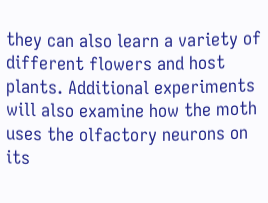they can also learn a variety of different flowers and host plants. Additional experiments will also examine how the moth uses the olfactory neurons on its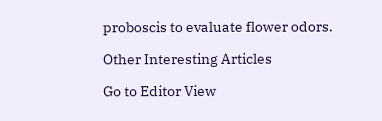proboscis to evaluate flower odors.

Other Interesting Articles

Go to Editor View